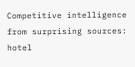Competitive intelligence from surprising sources: hotel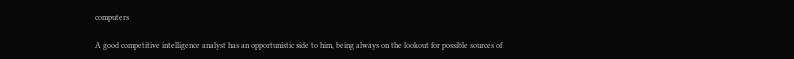computers

A good competitive intelligence analyst has an opportunistic side to him, being always on the lookout for possible sources of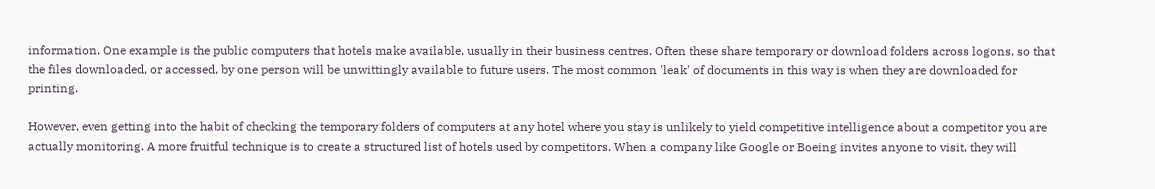information. One example is the public computers that hotels make available, usually in their business centres. Often these share temporary or download folders across logons, so that the files downloaded, or accessed, by one person will be unwittingly available to future users. The most common 'leak' of documents in this way is when they are downloaded for printing.

However, even getting into the habit of checking the temporary folders of computers at any hotel where you stay is unlikely to yield competitive intelligence about a competitor you are actually monitoring. A more fruitful technique is to create a structured list of hotels used by competitors. When a company like Google or Boeing invites anyone to visit, they will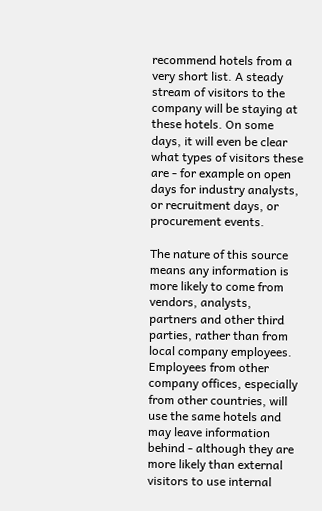recommend hotels from a very short list. A steady stream of visitors to the company will be staying at these hotels. On some days, it will even be clear what types of visitors these are - for example on open days for industry analysts, or recruitment days, or procurement events.

The nature of this source means any information is more likely to come from vendors, analysts, partners and other third parties, rather than from local company employees. Employees from other company offices, especially from other countries, will use the same hotels and may leave information behind - although they are more likely than external visitors to use internal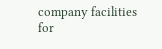company facilities for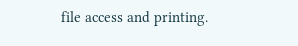file access and printing.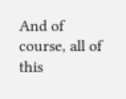And of course, all of this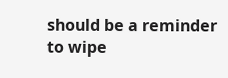should be a reminder to wipe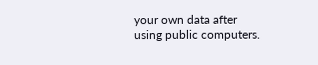your own data after using public computers.